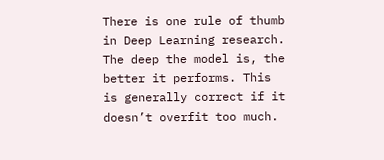There is one rule of thumb in Deep Learning research. The deep the model is, the better it performs. This is generally correct if it doesn’t overfit too much.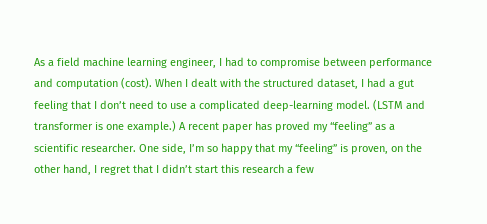As a field machine learning engineer, I had to compromise between performance and computation (cost). When I dealt with the structured dataset, I had a gut feeling that I don’t need to use a complicated deep-learning model. (LSTM and transformer is one example.) A recent paper has proved my “feeling” as a scientific researcher. One side, I’m so happy that my “feeling” is proven, on the other hand, I regret that I didn’t start this research a few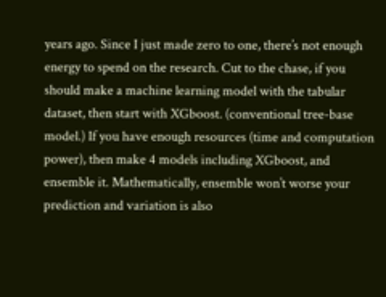years ago. Since I just made zero to one, there’s not enough energy to spend on the research. Cut to the chase, if you should make a machine learning model with the tabular dataset, then start with XGboost. (conventional tree-base model.) If you have enough resources (time and computation power), then make 4 models including XGboost, and ensemble it. Mathematically, ensemble won’t worse your prediction and variation is also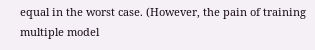equal in the worst case. (However, the pain of training multiple model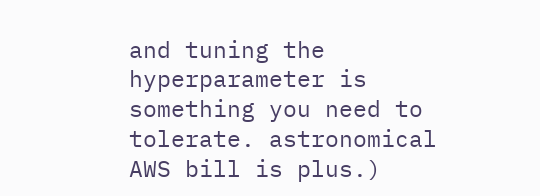and tuning the hyperparameter is something you need to tolerate. astronomical AWS bill is plus.)